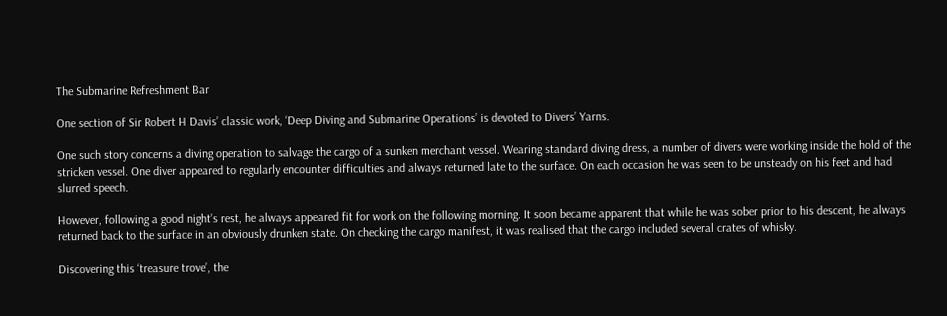The Submarine Refreshment Bar

One section of Sir Robert H Davis’ classic work, ‘Deep Diving and Submarine Operations’ is devoted to Divers’ Yarns.

One such story concerns a diving operation to salvage the cargo of a sunken merchant vessel. Wearing standard diving dress, a number of divers were working inside the hold of the stricken vessel. One diver appeared to regularly encounter difficulties and always returned late to the surface. On each occasion he was seen to be unsteady on his feet and had slurred speech.

However, following a good night’s rest, he always appeared fit for work on the following morning. It soon became apparent that while he was sober prior to his descent, he always returned back to the surface in an obviously drunken state. On checking the cargo manifest, it was realised that the cargo included several crates of whisky.

Discovering this ‘treasure trove’, the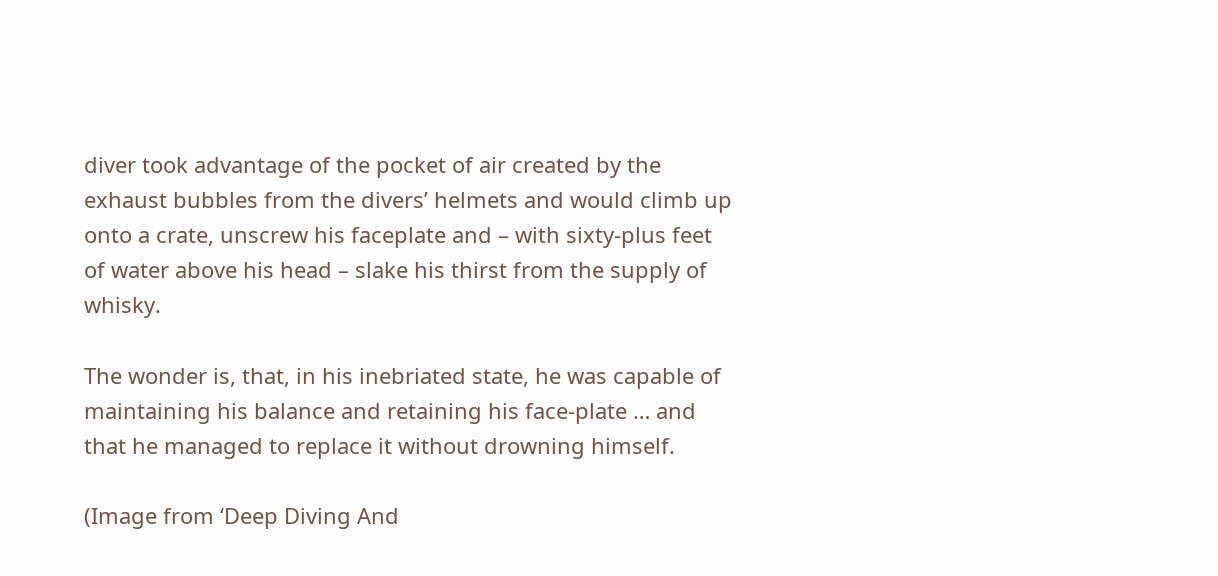diver took advantage of the pocket of air created by the exhaust bubbles from the divers’ helmets and would climb up onto a crate, unscrew his faceplate and – with sixty-plus feet of water above his head – slake his thirst from the supply of whisky.

The wonder is, that, in his inebriated state, he was capable of maintaining his balance and retaining his face-plate … and that he managed to replace it without drowning himself.

(Image from ‘Deep Diving And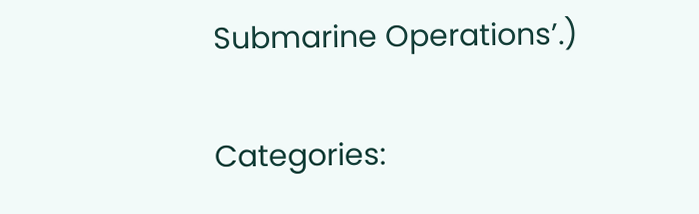Submarine Operations’.)

Categories: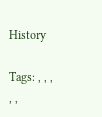History

Tags: , , , , ,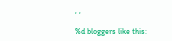, ,

%d bloggers like this: